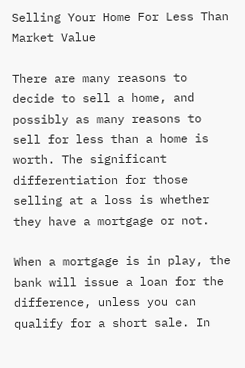Selling Your Home For Less Than Market Value

There are many reasons to decide to sell a home, and possibly as many reasons to sell for less than a home is worth. The significant differentiation for those selling at a loss is whether they have a mortgage or not.

When a mortgage is in play, the bank will issue a loan for the difference, unless you can qualify for a short sale. In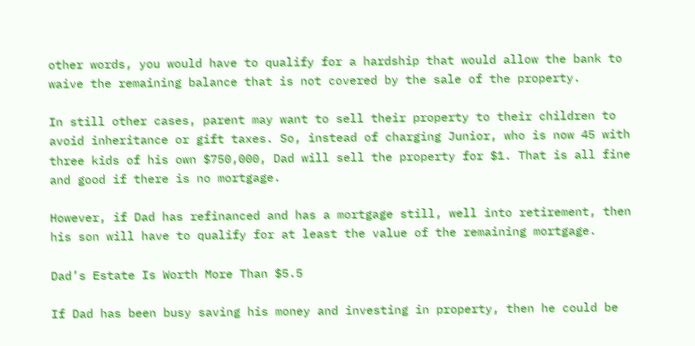other words, you would have to qualify for a hardship that would allow the bank to waive the remaining balance that is not covered by the sale of the property.

In still other cases, parent may want to sell their property to their children to avoid inheritance or gift taxes. So, instead of charging Junior, who is now 45 with three kids of his own $750,000, Dad will sell the property for $1. That is all fine and good if there is no mortgage.

However, if Dad has refinanced and has a mortgage still, well into retirement, then his son will have to qualify for at least the value of the remaining mortgage.

Dad’s Estate Is Worth More Than $5.5

If Dad has been busy saving his money and investing in property, then he could be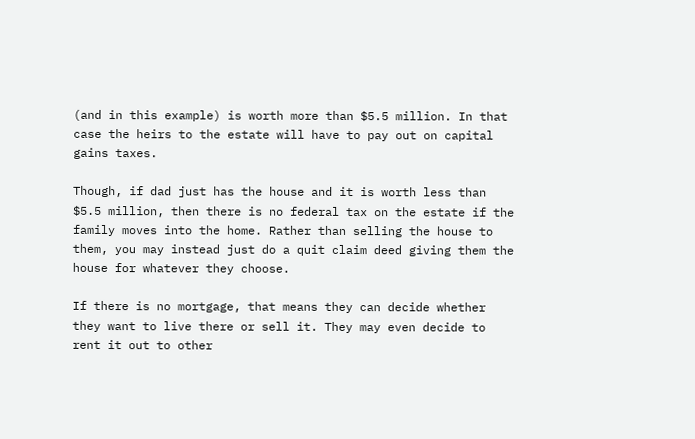(and in this example) is worth more than $5.5 million. In that case the heirs to the estate will have to pay out on capital gains taxes.

Though, if dad just has the house and it is worth less than $5.5 million, then there is no federal tax on the estate if the family moves into the home. Rather than selling the house to them, you may instead just do a quit claim deed giving them the house for whatever they choose.

If there is no mortgage, that means they can decide whether they want to live there or sell it. They may even decide to rent it out to other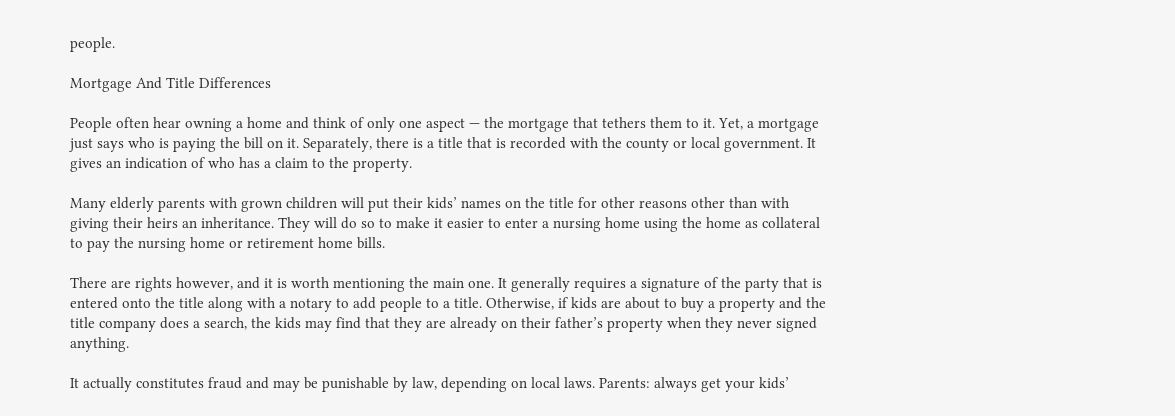people.

Mortgage And Title Differences

People often hear owning a home and think of only one aspect — the mortgage that tethers them to it. Yet, a mortgage just says who is paying the bill on it. Separately, there is a title that is recorded with the county or local government. It gives an indication of who has a claim to the property.

Many elderly parents with grown children will put their kids’ names on the title for other reasons other than with giving their heirs an inheritance. They will do so to make it easier to enter a nursing home using the home as collateral to pay the nursing home or retirement home bills.

There are rights however, and it is worth mentioning the main one. It generally requires a signature of the party that is entered onto the title along with a notary to add people to a title. Otherwise, if kids are about to buy a property and the title company does a search, the kids may find that they are already on their father’s property when they never signed anything.

It actually constitutes fraud and may be punishable by law, depending on local laws. Parents: always get your kids’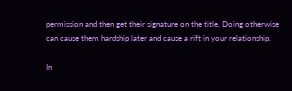permission and then get their signature on the title. Doing otherwise can cause them hardship later and cause a rift in your relationship.

In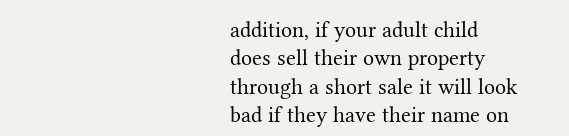addition, if your adult child does sell their own property through a short sale it will look bad if they have their name on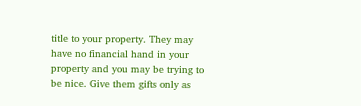title to your property. They may have no financial hand in your property and you may be trying to be nice. Give them gifts only as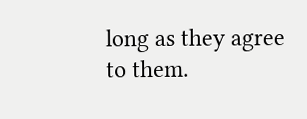long as they agree to them.